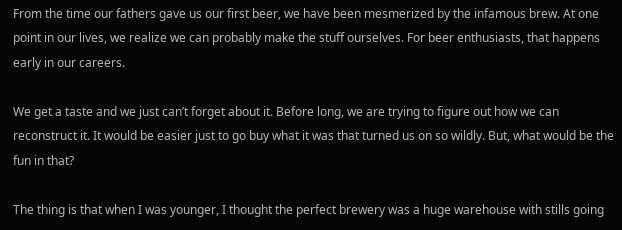From the time our fathers gave us our first beer, we have been mesmerized by the infamous brew. At one point in our lives, we realize we can probably make the stuff ourselves. For beer enthusiasts, that happens early in our careers.

We get a taste and we just can’t forget about it. Before long, we are trying to figure out how we can reconstruct it. It would be easier just to go buy what it was that turned us on so wildly. But, what would be the fun in that?

The thing is that when I was younger, I thought the perfect brewery was a huge warehouse with stills going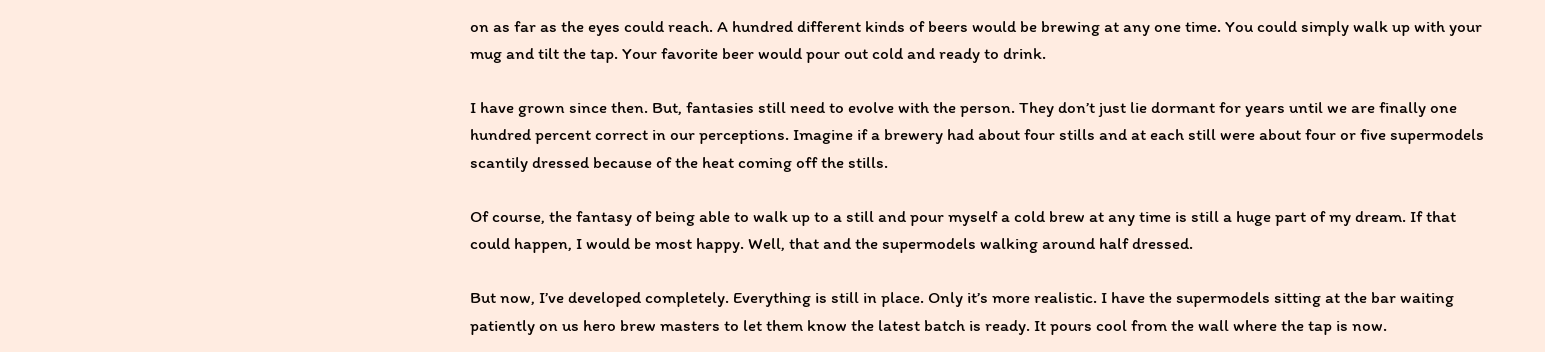on as far as the eyes could reach. A hundred different kinds of beers would be brewing at any one time. You could simply walk up with your mug and tilt the tap. Your favorite beer would pour out cold and ready to drink.

I have grown since then. But, fantasies still need to evolve with the person. They don’t just lie dormant for years until we are finally one hundred percent correct in our perceptions. Imagine if a brewery had about four stills and at each still were about four or five supermodels scantily dressed because of the heat coming off the stills.

Of course, the fantasy of being able to walk up to a still and pour myself a cold brew at any time is still a huge part of my dream. If that could happen, I would be most happy. Well, that and the supermodels walking around half dressed.

But now, I’ve developed completely. Everything is still in place. Only it’s more realistic. I have the supermodels sitting at the bar waiting patiently on us hero brew masters to let them know the latest batch is ready. It pours cool from the wall where the tap is now.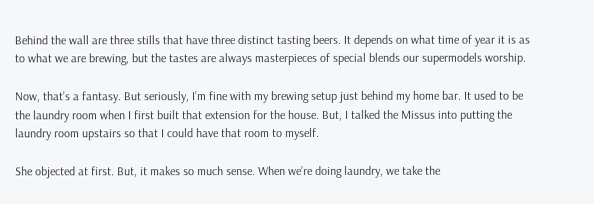Behind the wall are three stills that have three distinct tasting beers. It depends on what time of year it is as to what we are brewing, but the tastes are always masterpieces of special blends our supermodels worship.

Now, that’s a fantasy. But seriously, I’m fine with my brewing setup just behind my home bar. It used to be the laundry room when I first built that extension for the house. But, I talked the Missus into putting the laundry room upstairs so that I could have that room to myself.

She objected at first. But, it makes so much sense. When we’re doing laundry, we take the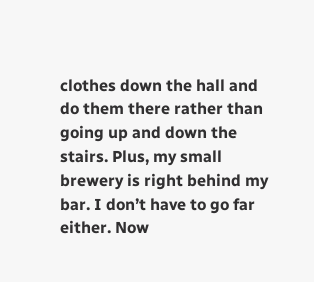clothes down the hall and do them there rather than going up and down the stairs. Plus, my small brewery is right behind my bar. I don’t have to go far either. Now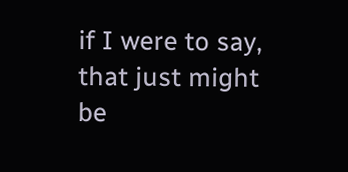if I were to say, that just might be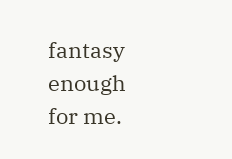fantasy enough for me.